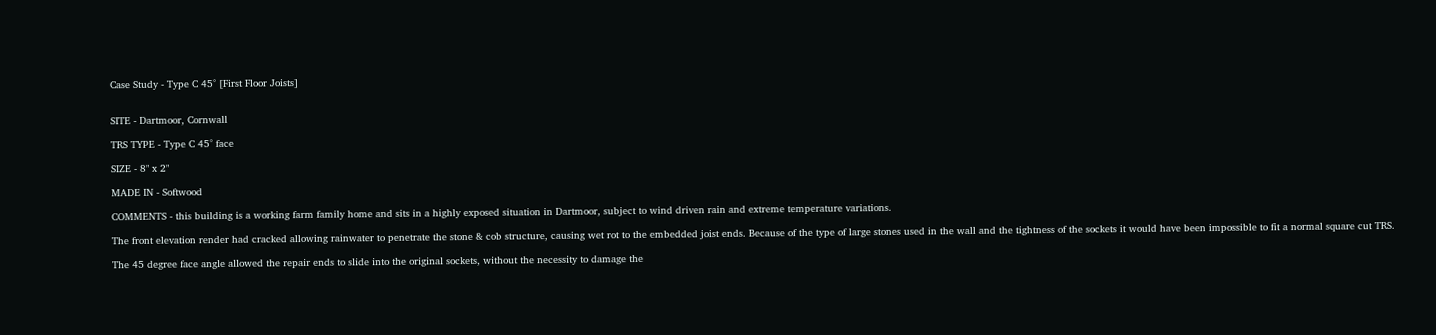Case Study - Type C 45° [First Floor Joists]


SITE - Dartmoor, Cornwall

TRS TYPE - Type C 45° face

SIZE - 8" x 2"

MADE IN - Softwood

COMMENTS - this building is a working farm family home and sits in a highly exposed situation in Dartmoor, subject to wind driven rain and extreme temperature variations.

The front elevation render had cracked allowing rainwater to penetrate the stone & cob structure, causing wet rot to the embedded joist ends. Because of the type of large stones used in the wall and the tightness of the sockets it would have been impossible to fit a normal square cut TRS.

The 45 degree face angle allowed the repair ends to slide into the original sockets, without the necessity to damage the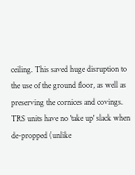ceiling. This saved huge disruption to the use of the ground floor, as well as preserving the cornices and covings. TRS units have no 'take up' slack when de-propped (unlike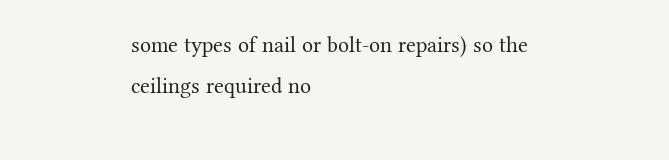some types of nail or bolt-on repairs) so the ceilings required no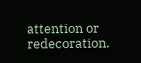attention or redecoration.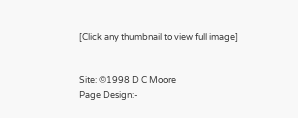[Click any thumbnail to view full image]


Site: ©1998 D C Moore
Page Design:-